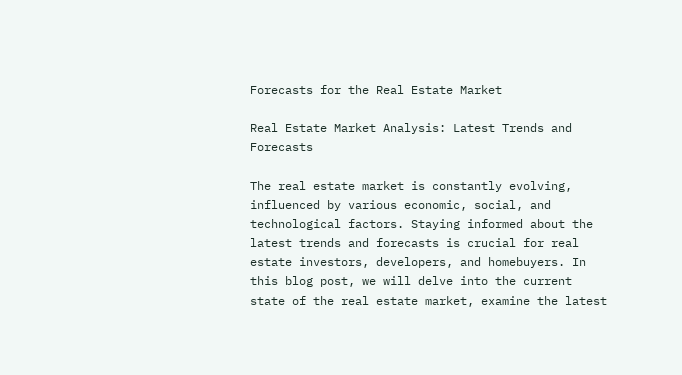Forecasts for the Real Estate Market

Real Estate Market Analysis: Latest Trends and Forecasts

The real estate market is constantly evolving, influenced by various economic, social, and technological factors. Staying informed about the latest trends and forecasts is crucial for real estate investors, developers, and homebuyers. In this blog post, we will delve into the current state of the real estate market, examine the latest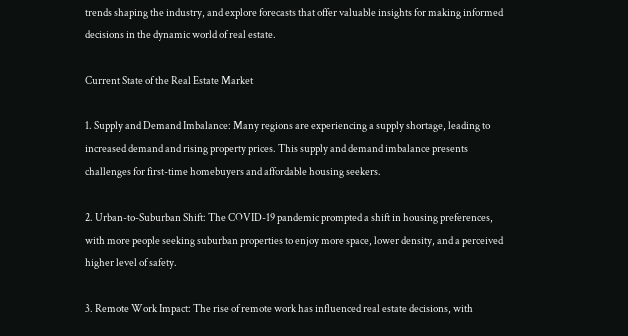trends shaping the industry, and explore forecasts that offer valuable insights for making informed decisions in the dynamic world of real estate.

Current State of the Real Estate Market

1. Supply and Demand Imbalance: Many regions are experiencing a supply shortage, leading to increased demand and rising property prices. This supply and demand imbalance presents challenges for first-time homebuyers and affordable housing seekers.

2. Urban-to-Suburban Shift: The COVID-19 pandemic prompted a shift in housing preferences, with more people seeking suburban properties to enjoy more space, lower density, and a perceived higher level of safety.

3. Remote Work Impact: The rise of remote work has influenced real estate decisions, with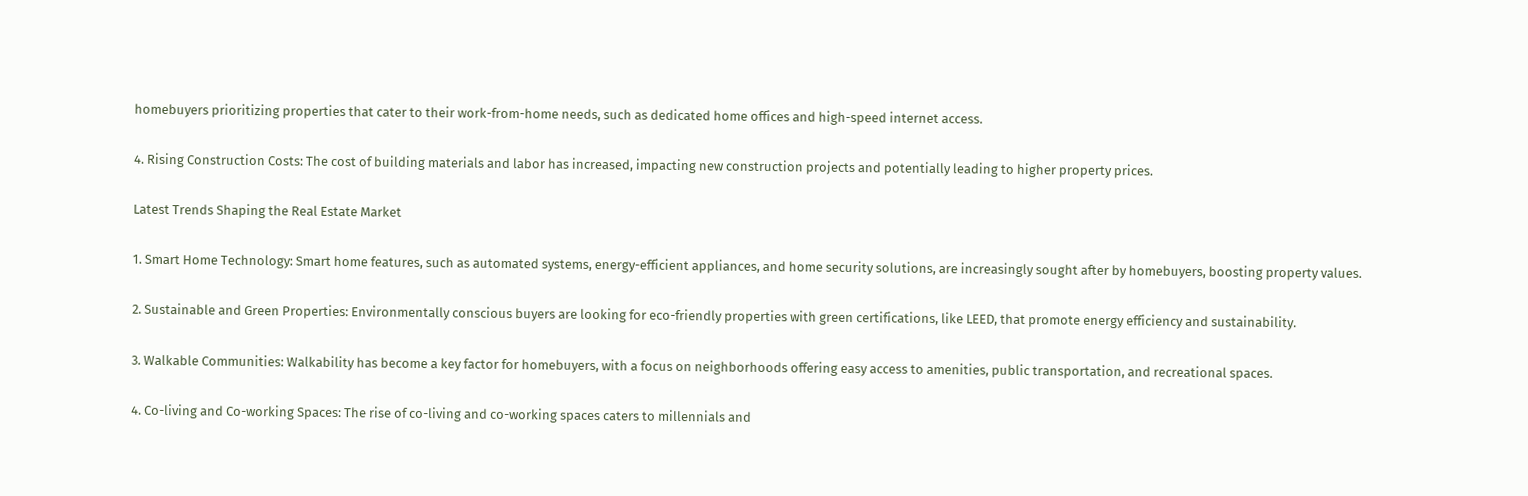homebuyers prioritizing properties that cater to their work-from-home needs, such as dedicated home offices and high-speed internet access.

4. Rising Construction Costs: The cost of building materials and labor has increased, impacting new construction projects and potentially leading to higher property prices.

Latest Trends Shaping the Real Estate Market

1. Smart Home Technology: Smart home features, such as automated systems, energy-efficient appliances, and home security solutions, are increasingly sought after by homebuyers, boosting property values.

2. Sustainable and Green Properties: Environmentally conscious buyers are looking for eco-friendly properties with green certifications, like LEED, that promote energy efficiency and sustainability.

3. Walkable Communities: Walkability has become a key factor for homebuyers, with a focus on neighborhoods offering easy access to amenities, public transportation, and recreational spaces.

4. Co-living and Co-working Spaces: The rise of co-living and co-working spaces caters to millennials and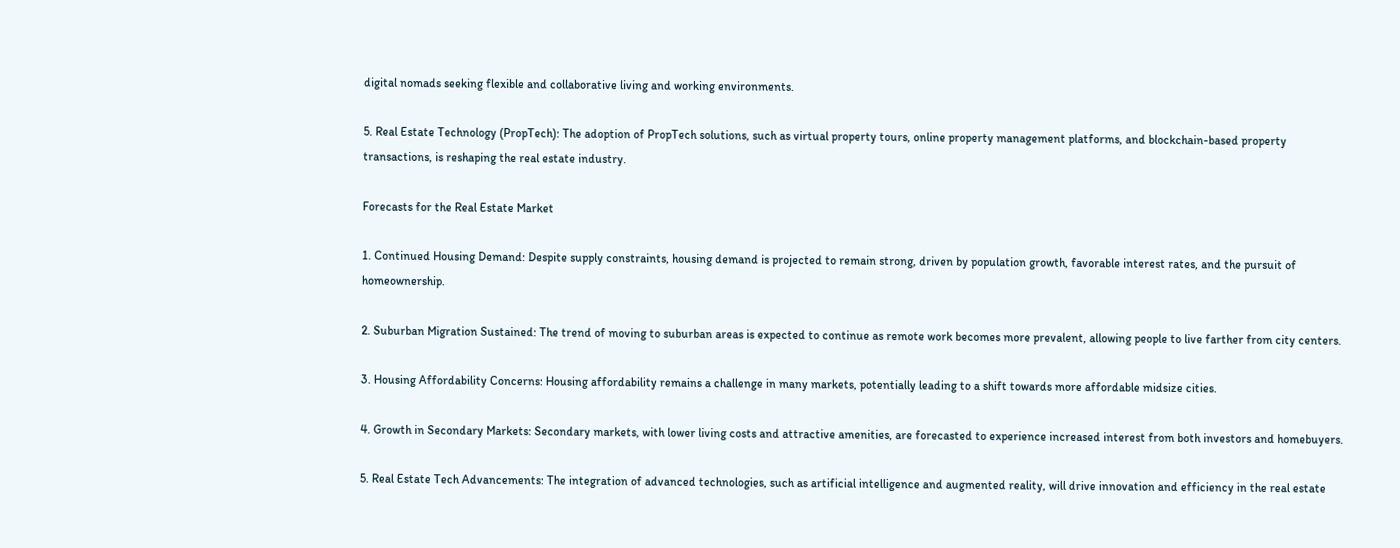digital nomads seeking flexible and collaborative living and working environments.

5. Real Estate Technology (PropTech): The adoption of PropTech solutions, such as virtual property tours, online property management platforms, and blockchain-based property transactions, is reshaping the real estate industry.

Forecasts for the Real Estate Market

1. Continued Housing Demand: Despite supply constraints, housing demand is projected to remain strong, driven by population growth, favorable interest rates, and the pursuit of homeownership.

2. Suburban Migration Sustained: The trend of moving to suburban areas is expected to continue as remote work becomes more prevalent, allowing people to live farther from city centers.

3. Housing Affordability Concerns: Housing affordability remains a challenge in many markets, potentially leading to a shift towards more affordable midsize cities.

4. Growth in Secondary Markets: Secondary markets, with lower living costs and attractive amenities, are forecasted to experience increased interest from both investors and homebuyers.

5. Real Estate Tech Advancements: The integration of advanced technologies, such as artificial intelligence and augmented reality, will drive innovation and efficiency in the real estate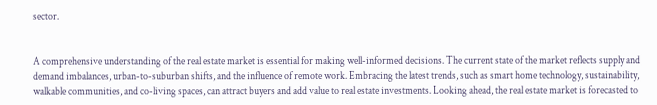sector.


A comprehensive understanding of the real estate market is essential for making well-informed decisions. The current state of the market reflects supply and demand imbalances, urban-to-suburban shifts, and the influence of remote work. Embracing the latest trends, such as smart home technology, sustainability, walkable communities, and co-living spaces, can attract buyers and add value to real estate investments. Looking ahead, the real estate market is forecasted to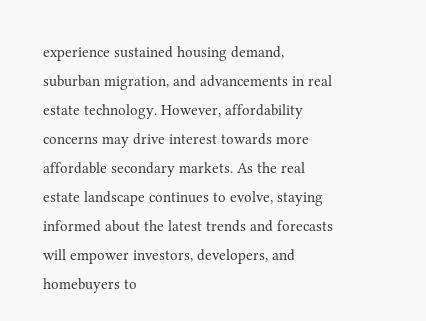experience sustained housing demand, suburban migration, and advancements in real estate technology. However, affordability concerns may drive interest towards more affordable secondary markets. As the real estate landscape continues to evolve, staying informed about the latest trends and forecasts will empower investors, developers, and homebuyers to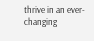thrive in an ever-changing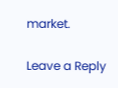market.

Leave a Reply